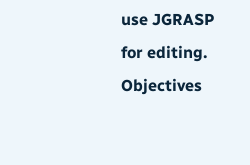use JGRASP for editing.
Objectives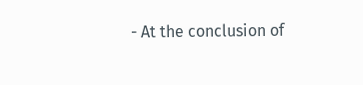- At the conclusion of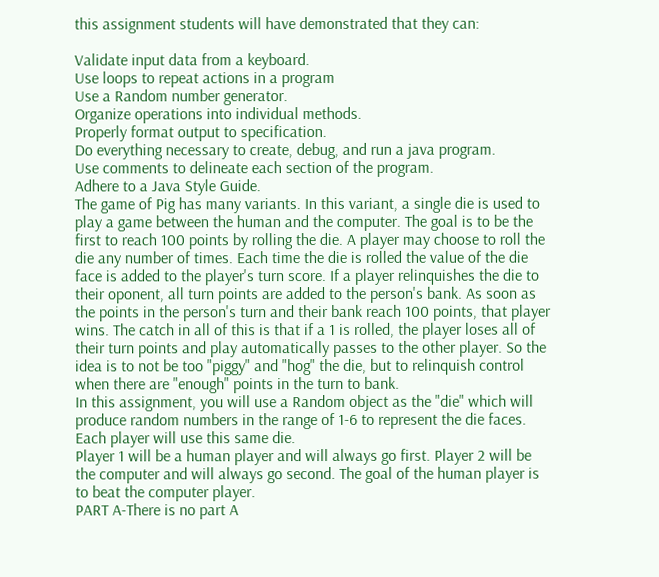this assignment students will have demonstrated that they can:

Validate input data from a keyboard.
Use loops to repeat actions in a program
Use a Random number generator.
Organize operations into individual methods.
Properly format output to specification.
Do everything necessary to create, debug, and run a java program.
Use comments to delineate each section of the program.
Adhere to a Java Style Guide.
The game of Pig has many variants. In this variant, a single die is used to play a game between the human and the computer. The goal is to be the first to reach 100 points by rolling the die. A player may choose to roll the die any number of times. Each time the die is rolled the value of the die face is added to the player's turn score. If a player relinquishes the die to their oponent, all turn points are added to the person's bank. As soon as the points in the person's turn and their bank reach 100 points, that player wins. The catch in all of this is that if a 1 is rolled, the player loses all of their turn points and play automatically passes to the other player. So the idea is to not be too "piggy" and "hog" the die, but to relinquish control when there are "enough" points in the turn to bank.
In this assignment, you will use a Random object as the "die" which will produce random numbers in the range of 1-6 to represent the die faces. Each player will use this same die.
Player 1 will be a human player and will always go first. Player 2 will be the computer and will always go second. The goal of the human player is to beat the computer player.
PART A-There is no part A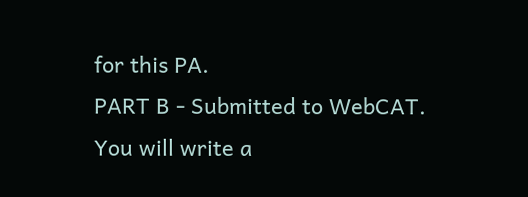for this PA.
PART B - Submitted to WebCAT.
You will write a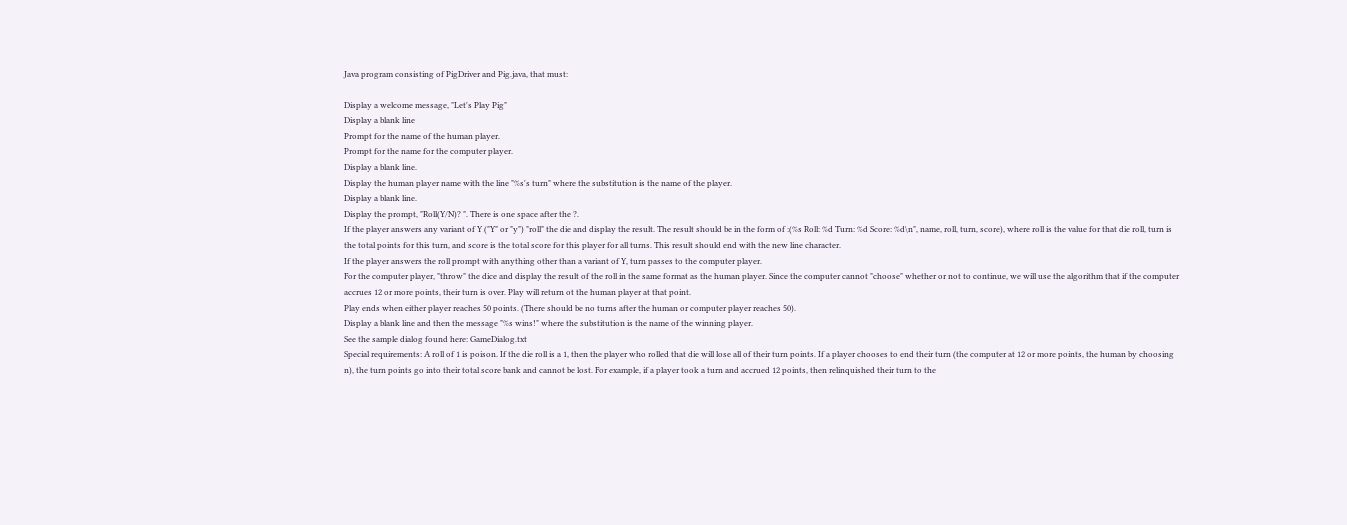Java program consisting of PigDriver and Pig.java, that must:

Display a welcome message, "Let's Play Pig"
Display a blank line
Prompt for the name of the human player.
Prompt for the name for the computer player.
Display a blank line.
Display the human player name with the line "%s's turn" where the substitution is the name of the player.
Display a blank line.
Display the prompt, "Roll(Y/N)? ". There is one space after the ?.
If the player answers any variant of Y ("Y" or "y") "roll" the die and display the result. The result should be in the form of :(%s Roll: %d Turn: %d Score: %d\n", name, roll, turn, score), where roll is the value for that die roll, turn is the total points for this turn, and score is the total score for this player for all turns. This result should end with the new line character.
If the player answers the roll prompt with anything other than a variant of Y, turn passes to the computer player.
For the computer player, "throw" the dice and display the result of the roll in the same format as the human player. Since the computer cannot "choose" whether or not to continue, we will use the algorithm that if the computer accrues 12 or more points, their turn is over. Play will return ot the human player at that point.
Play ends when either player reaches 50 points. (There should be no turns after the human or computer player reaches 50).
Display a blank line and then the message "%s wins!" where the substitution is the name of the winning player.
See the sample dialog found here: GameDialog.txt
Special requirements: A roll of 1 is poison. If the die roll is a 1, then the player who rolled that die will lose all of their turn points. If a player chooses to end their turn (the computer at 12 or more points, the human by choosing n), the turn points go into their total score bank and cannot be lost. For example, if a player took a turn and accrued 12 points, then relinquished their turn to the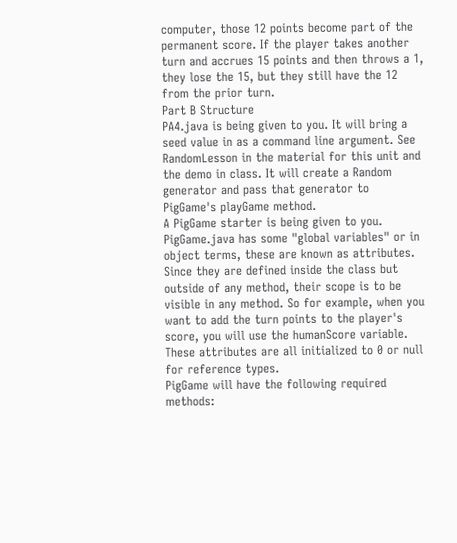computer, those 12 points become part of the permanent score. If the player takes another turn and accrues 15 points and then throws a 1, they lose the 15, but they still have the 12 from the prior turn.
Part B Structure
PA4.java is being given to you. It will bring a seed value in as a command line argument. See RandomLesson in the material for this unit and the demo in class. It will create a Random generator and pass that generator to PigGame's playGame method.
A PigGame starter is being given to you. PigGame.java has some "global variables" or in object terms, these are known as attributes. Since they are defined inside the class but outside of any method, their scope is to be visible in any method. So for example, when you want to add the turn points to the player's score, you will use the humanScore variable. These attributes are all initialized to 0 or null for reference types.
PigGame will have the following required methods: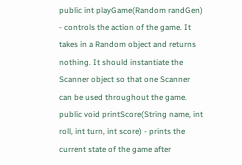public int playGame(Random randGen) - controls the action of the game. It takes in a Random object and returns nothing. It should instantiate the Scanner object so that one Scanner can be used throughout the game.
public void printScore(String name, int roll, int turn, int score) - prints the current state of the game after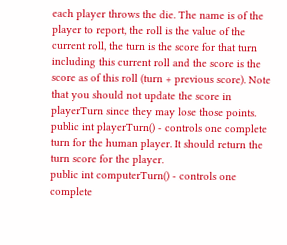each player throws the die. The name is of the player to report, the roll is the value of the current roll, the turn is the score for that turn including this current roll and the score is the score as of this roll (turn + previous score). Note that you should not update the score in playerTurn since they may lose those points.
public int playerTurn() - controls one complete turn for the human player. It should return the turn score for the player.
public int computerTurn() - controls one complete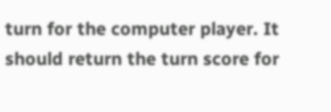turn for the computer player. It should return the turn score for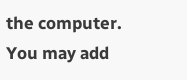the computer.
You may add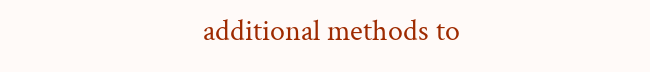additional methods to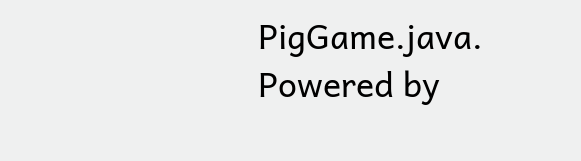PigGame.java.
Powered by